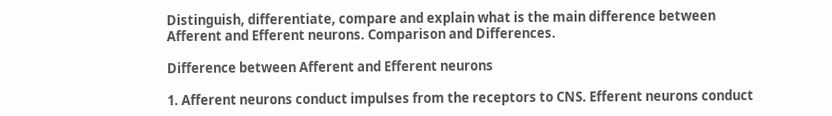Distinguish, differentiate, compare and explain what is the main difference between Afferent and Efferent neurons. Comparison and Differences.

Difference between Afferent and Efferent neurons

1. Afferent neurons conduct impulses from the receptors to CNS. Efferent neurons conduct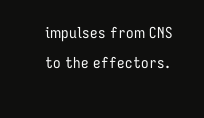impulses from CNS to the effectors.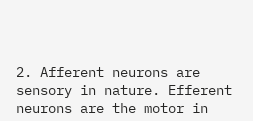2. Afferent neurons are sensory in nature. Efferent neurons are the motor in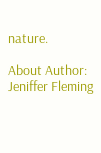nature.

About Author: Jeniffer Fleming